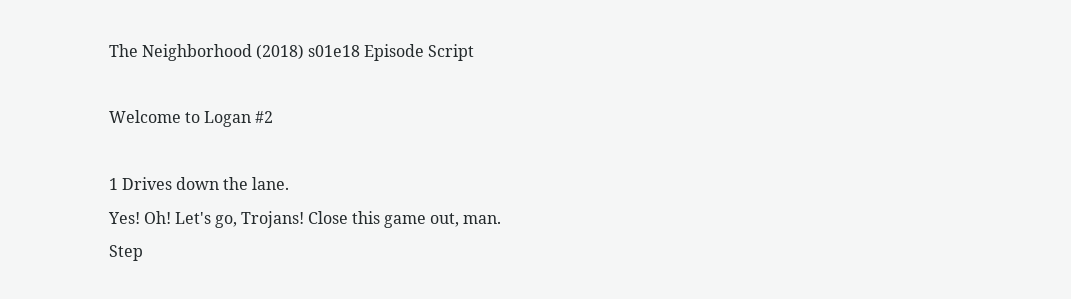The Neighborhood (2018) s01e18 Episode Script

Welcome to Logan #2

1 Drives down the lane.
Yes! Oh! Let's go, Trojans! Close this game out, man.
Step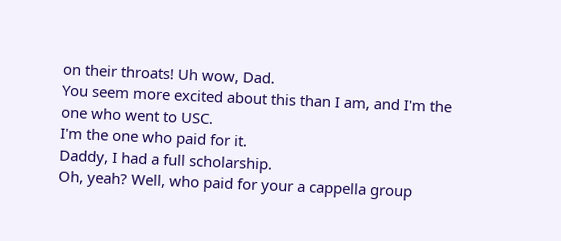on their throats! Uh wow, Dad.
You seem more excited about this than I am, and I'm the one who went to USC.
I'm the one who paid for it.
Daddy, I had a full scholarship.
Oh, yeah? Well, who paid for your a cappella group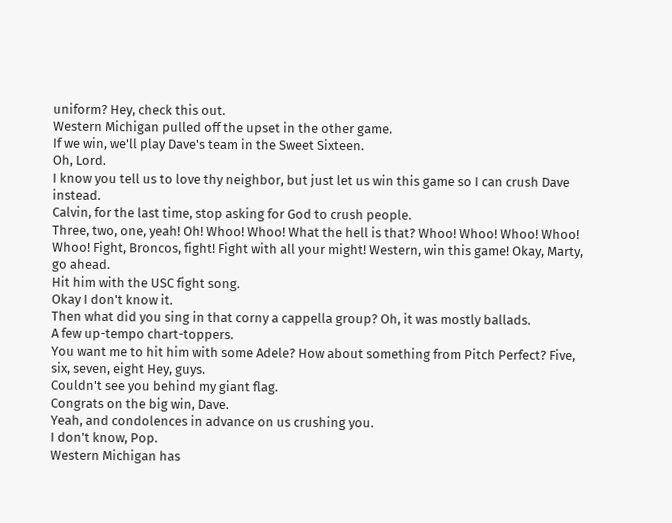uniform? Hey, check this out.
Western Michigan pulled off the upset in the other game.
If we win, we'll play Dave's team in the Sweet Sixteen.
Oh, Lord.
I know you tell us to love thy neighbor, but just let us win this game so I can crush Dave instead.
Calvin, for the last time, stop asking for God to crush people.
Three, two, one, yeah! Oh! Whoo! Whoo! What the hell is that? Whoo! Whoo! Whoo! Whoo! Whoo! Fight, Broncos, fight! Fight with all your might! Western, win this game! Okay, Marty, go ahead.
Hit him with the USC fight song.
Okay I don't know it.
Then what did you sing in that corny a cappella group? Oh, it was mostly ballads.
A few up-tempo chart-toppers.
You want me to hit him with some Adele? How about something from Pitch Perfect? Five, six, seven, eight Hey, guys.
Couldn't see you behind my giant flag.
Congrats on the big win, Dave.
Yeah, and condolences in advance on us crushing you.
I don't know, Pop.
Western Michigan has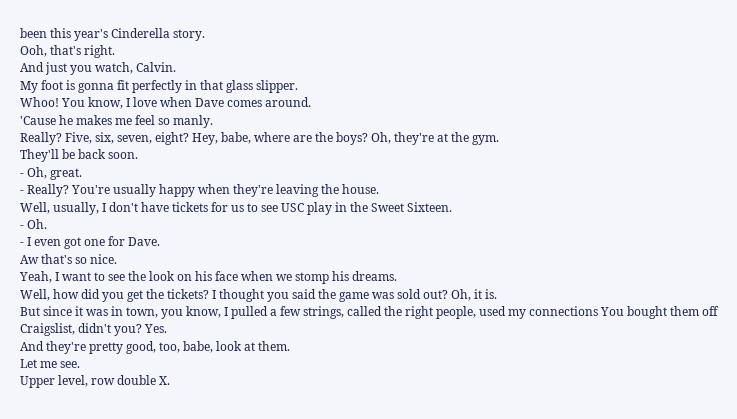been this year's Cinderella story.
Ooh, that's right.
And just you watch, Calvin.
My foot is gonna fit perfectly in that glass slipper.
Whoo! You know, I love when Dave comes around.
'Cause he makes me feel so manly.
Really? Five, six, seven, eight? Hey, babe, where are the boys? Oh, they're at the gym.
They'll be back soon.
- Oh, great.
- Really? You're usually happy when they're leaving the house.
Well, usually, I don't have tickets for us to see USC play in the Sweet Sixteen.
- Oh.
- I even got one for Dave.
Aw that's so nice.
Yeah, I want to see the look on his face when we stomp his dreams.
Well, how did you get the tickets? I thought you said the game was sold out? Oh, it is.
But since it was in town, you know, I pulled a few strings, called the right people, used my connections You bought them off Craigslist, didn't you? Yes.
And they're pretty good, too, babe, look at them.
Let me see.
Upper level, row double X.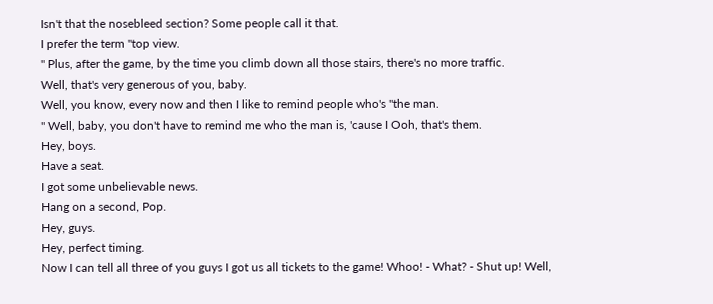Isn't that the nosebleed section? Some people call it that.
I prefer the term "top view.
" Plus, after the game, by the time you climb down all those stairs, there's no more traffic.
Well, that's very generous of you, baby.
Well, you know, every now and then I like to remind people who's "the man.
" Well, baby, you don't have to remind me who the man is, 'cause I Ooh, that's them.
Hey, boys.
Have a seat.
I got some unbelievable news.
Hang on a second, Pop.
Hey, guys.
Hey, perfect timing.
Now I can tell all three of you guys I got us all tickets to the game! Whoo! - What? - Shut up! Well,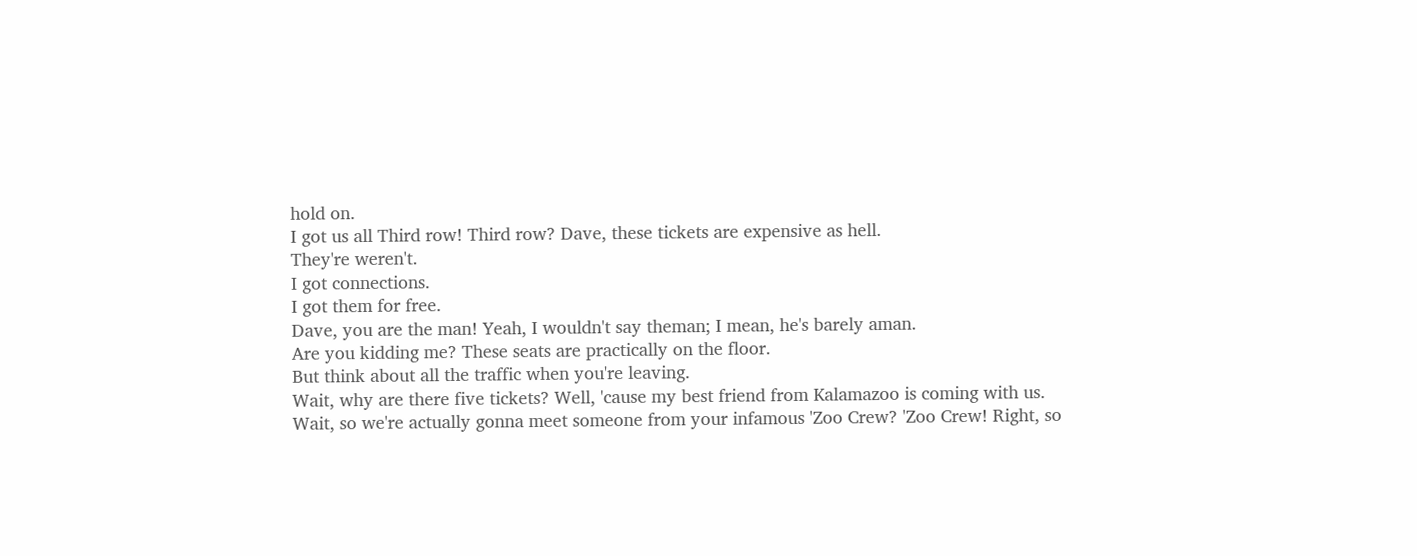hold on.
I got us all Third row! Third row? Dave, these tickets are expensive as hell.
They're weren't.
I got connections.
I got them for free.
Dave, you are the man! Yeah, I wouldn't say theman; I mean, he's barely aman.
Are you kidding me? These seats are practically on the floor.
But think about all the traffic when you're leaving.
Wait, why are there five tickets? Well, 'cause my best friend from Kalamazoo is coming with us.
Wait, so we're actually gonna meet someone from your infamous 'Zoo Crew? 'Zoo Crew! Right, so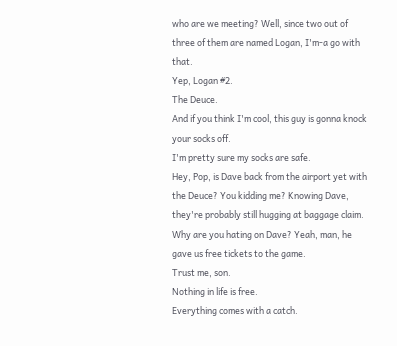who are we meeting? Well, since two out of three of them are named Logan, I'm-a go with that.
Yep, Logan #2.
The Deuce.
And if you think I'm cool, this guy is gonna knock your socks off.
I'm pretty sure my socks are safe.
Hey, Pop, is Dave back from the airport yet with the Deuce? You kidding me? Knowing Dave, they're probably still hugging at baggage claim.
Why are you hating on Dave? Yeah, man, he gave us free tickets to the game.
Trust me, son.
Nothing in life is free.
Everything comes with a catch.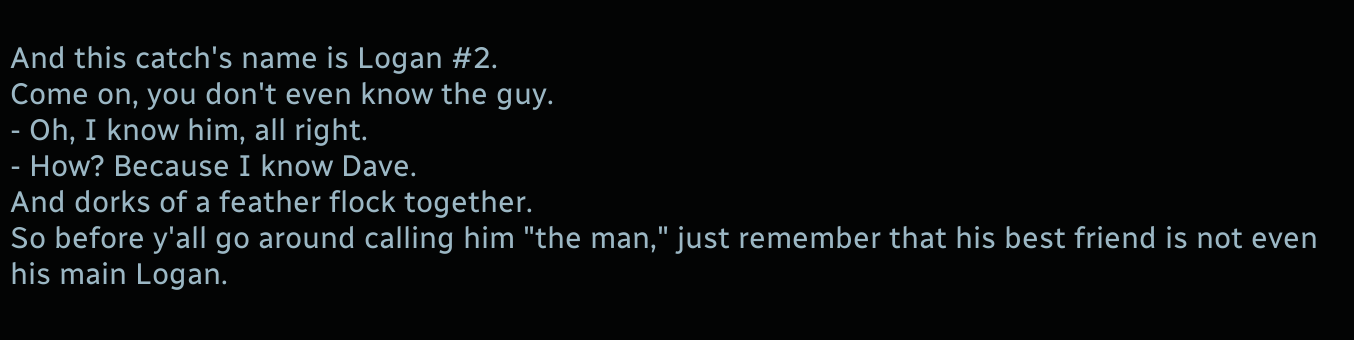And this catch's name is Logan #2.
Come on, you don't even know the guy.
- Oh, I know him, all right.
- How? Because I know Dave.
And dorks of a feather flock together.
So before y'all go around calling him "the man," just remember that his best friend is not even his main Logan.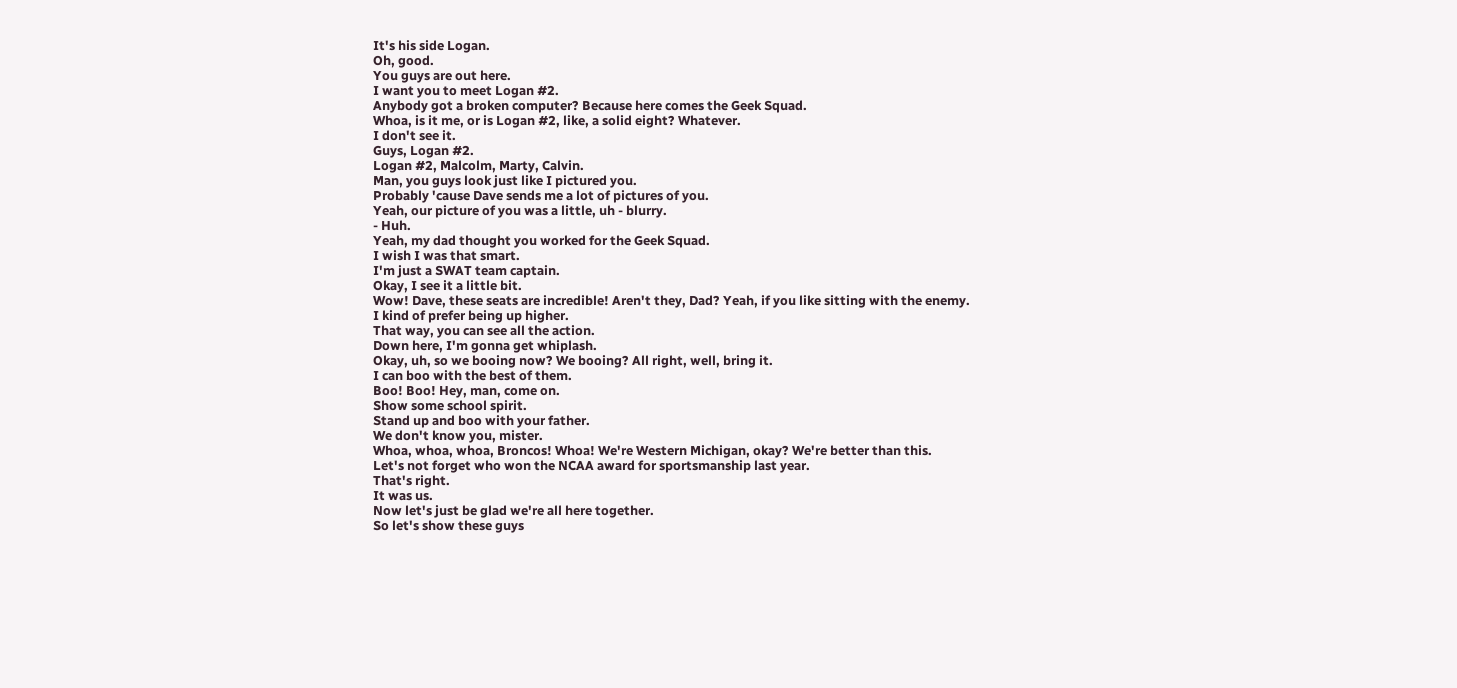It's his side Logan.
Oh, good.
You guys are out here.
I want you to meet Logan #2.
Anybody got a broken computer? Because here comes the Geek Squad.
Whoa, is it me, or is Logan #2, like, a solid eight? Whatever.
I don't see it.
Guys, Logan #2.
Logan #2, Malcolm, Marty, Calvin.
Man, you guys look just like I pictured you.
Probably 'cause Dave sends me a lot of pictures of you.
Yeah, our picture of you was a little, uh - blurry.
- Huh.
Yeah, my dad thought you worked for the Geek Squad.
I wish I was that smart.
I'm just a SWAT team captain.
Okay, I see it a little bit.
Wow! Dave, these seats are incredible! Aren't they, Dad? Yeah, if you like sitting with the enemy.
I kind of prefer being up higher.
That way, you can see all the action.
Down here, I'm gonna get whiplash.
Okay, uh, so we booing now? We booing? All right, well, bring it.
I can boo with the best of them.
Boo! Boo! Hey, man, come on.
Show some school spirit.
Stand up and boo with your father.
We don't know you, mister.
Whoa, whoa, whoa, Broncos! Whoa! We're Western Michigan, okay? We're better than this.
Let's not forget who won the NCAA award for sportsmanship last year.
That's right.
It was us.
Now let's just be glad we're all here together.
So let's show these guys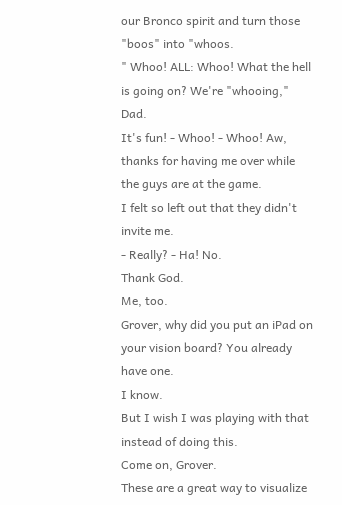our Bronco spirit and turn those "boos" into "whoos.
" Whoo! ALL: Whoo! What the hell is going on? We're "whooing," Dad.
It's fun! - Whoo! - Whoo! Aw, thanks for having me over while the guys are at the game.
I felt so left out that they didn't invite me.
- Really? - Ha! No.
Thank God.
Me, too.
Grover, why did you put an iPad on your vision board? You already have one.
I know.
But I wish I was playing with that instead of doing this.
Come on, Grover.
These are a great way to visualize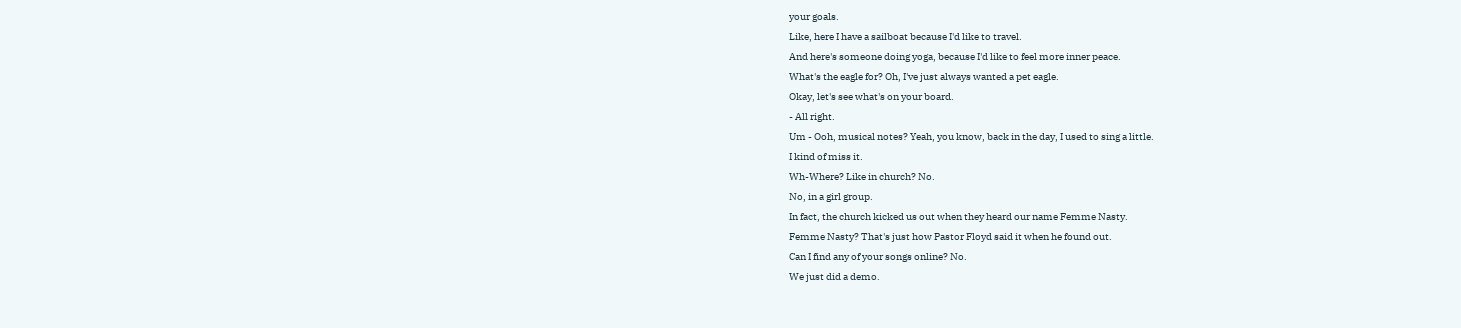your goals.
Like, here I have a sailboat because I'd like to travel.
And here's someone doing yoga, because I'd like to feel more inner peace.
What's the eagle for? Oh, I've just always wanted a pet eagle.
Okay, let's see what's on your board.
- All right.
Um - Ooh, musical notes? Yeah, you know, back in the day, I used to sing a little.
I kind of miss it.
Wh-Where? Like in church? No.
No, in a girl group.
In fact, the church kicked us out when they heard our name Femme Nasty.
Femme Nasty? That's just how Pastor Floyd said it when he found out.
Can I find any of your songs online? No.
We just did a demo.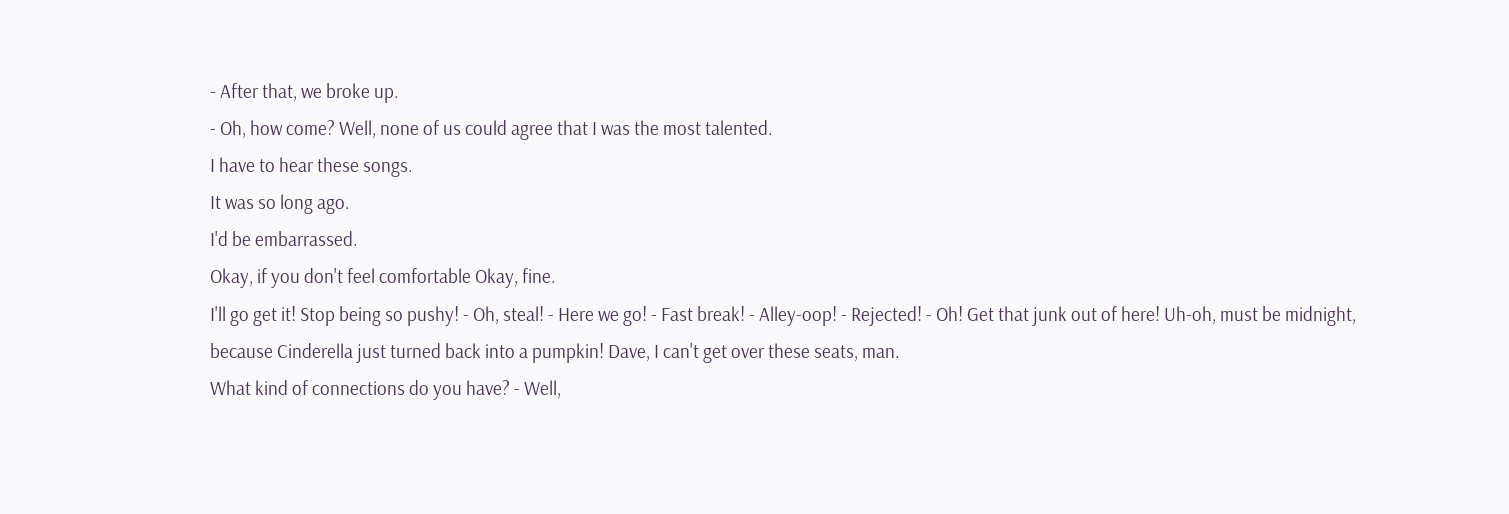- After that, we broke up.
- Oh, how come? Well, none of us could agree that I was the most talented.
I have to hear these songs.
It was so long ago.
I'd be embarrassed.
Okay, if you don't feel comfortable Okay, fine.
I'll go get it! Stop being so pushy! - Oh, steal! - Here we go! - Fast break! - Alley-oop! - Rejected! - Oh! Get that junk out of here! Uh-oh, must be midnight, because Cinderella just turned back into a pumpkin! Dave, I can't get over these seats, man.
What kind of connections do you have? - Well,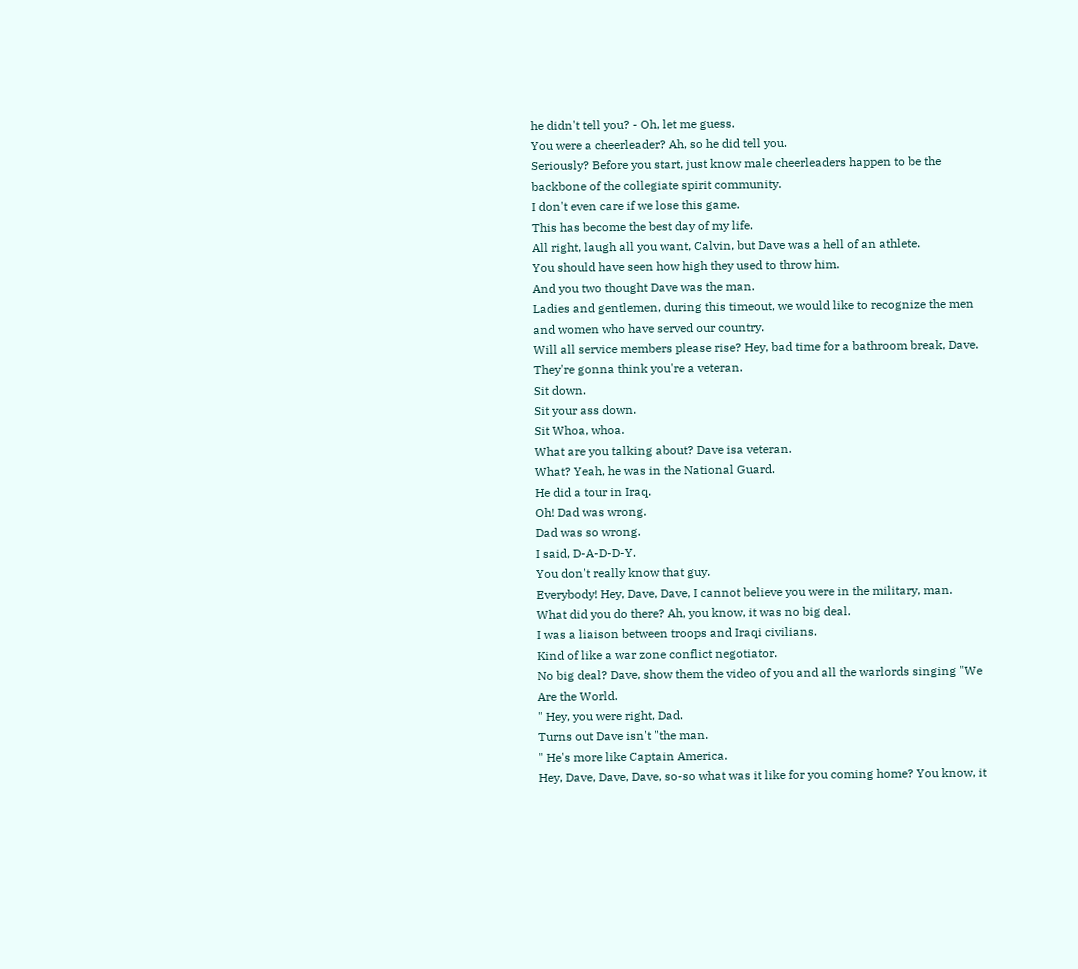he didn't tell you? - Oh, let me guess.
You were a cheerleader? Ah, so he did tell you.
Seriously? Before you start, just know male cheerleaders happen to be the backbone of the collegiate spirit community.
I don't even care if we lose this game.
This has become the best day of my life.
All right, laugh all you want, Calvin, but Dave was a hell of an athlete.
You should have seen how high they used to throw him.
And you two thought Dave was the man.
Ladies and gentlemen, during this timeout, we would like to recognize the men and women who have served our country.
Will all service members please rise? Hey, bad time for a bathroom break, Dave.
They're gonna think you're a veteran.
Sit down.
Sit your ass down.
Sit Whoa, whoa.
What are you talking about? Dave isa veteran.
What? Yeah, he was in the National Guard.
He did a tour in Iraq.
Oh! Dad was wrong.
Dad was so wrong.
I said, D-A-D-D-Y.
You don't really know that guy.
Everybody! Hey, Dave, Dave, I cannot believe you were in the military, man.
What did you do there? Ah, you know, it was no big deal.
I was a liaison between troops and Iraqi civilians.
Kind of like a war zone conflict negotiator.
No big deal? Dave, show them the video of you and all the warlords singing "We Are the World.
" Hey, you were right, Dad.
Turns out Dave isn't "the man.
" He's more like Captain America.
Hey, Dave, Dave, Dave, so-so what was it like for you coming home? You know, it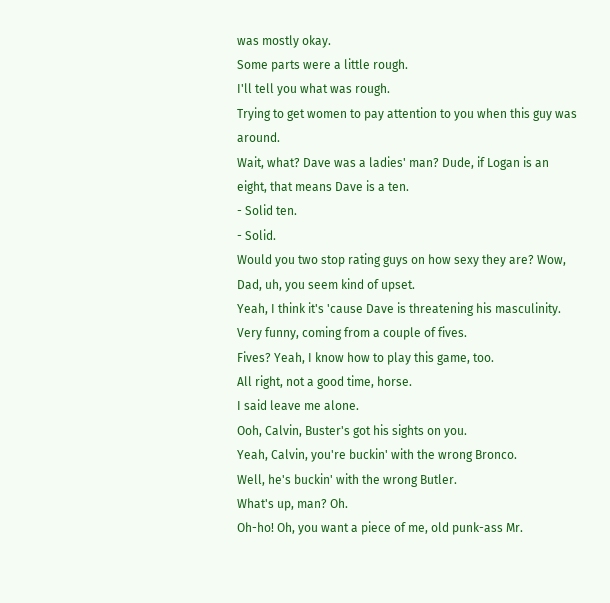was mostly okay.
Some parts were a little rough.
I'll tell you what was rough.
Trying to get women to pay attention to you when this guy was around.
Wait, what? Dave was a ladies' man? Dude, if Logan is an eight, that means Dave is a ten.
- Solid ten.
- Solid.
Would you two stop rating guys on how sexy they are? Wow, Dad, uh, you seem kind of upset.
Yeah, I think it's 'cause Dave is threatening his masculinity.
Very funny, coming from a couple of fives.
Fives? Yeah, I know how to play this game, too.
All right, not a good time, horse.
I said leave me alone.
Ooh, Calvin, Buster's got his sights on you.
Yeah, Calvin, you're buckin' with the wrong Bronco.
Well, he's buckin' with the wrong Butler.
What's up, man? Oh.
Oh-ho! Oh, you want a piece of me, old punk-ass Mr.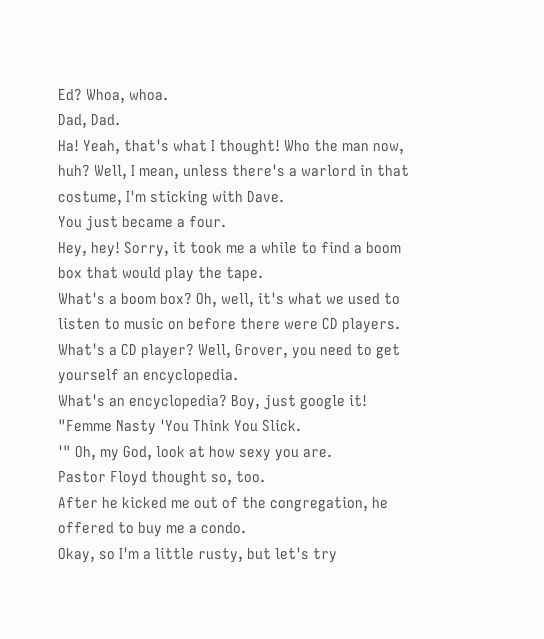Ed? Whoa, whoa.
Dad, Dad.
Ha! Yeah, that's what I thought! Who the man now, huh? Well, I mean, unless there's a warlord in that costume, I'm sticking with Dave.
You just became a four.
Hey, hey! Sorry, it took me a while to find a boom box that would play the tape.
What's a boom box? Oh, well, it's what we used to listen to music on before there were CD players.
What's a CD player? Well, Grover, you need to get yourself an encyclopedia.
What's an encyclopedia? Boy, just google it! "Femme Nasty 'You Think You Slick.
'" Oh, my God, look at how sexy you are.
Pastor Floyd thought so, too.
After he kicked me out of the congregation, he offered to buy me a condo.
Okay, so I'm a little rusty, but let's try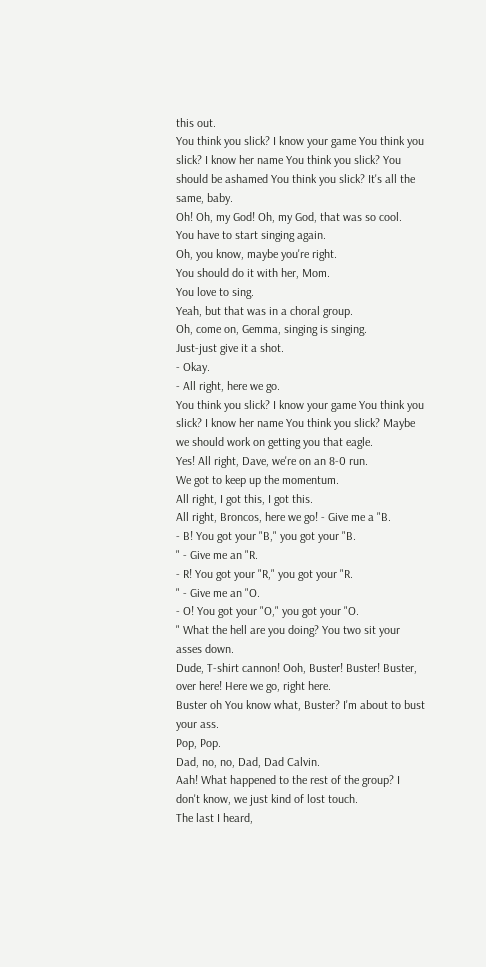this out.
You think you slick? I know your game You think you slick? I know her name You think you slick? You should be ashamed You think you slick? It's all the same, baby.
Oh! Oh, my God! Oh, my God, that was so cool.
You have to start singing again.
Oh, you know, maybe you're right.
You should do it with her, Mom.
You love to sing.
Yeah, but that was in a choral group.
Oh, come on, Gemma, singing is singing.
Just-just give it a shot.
- Okay.
- All right, here we go.
You think you slick? I know your game You think you slick? I know her name You think you slick? Maybe we should work on getting you that eagle.
Yes! All right, Dave, we're on an 8-0 run.
We got to keep up the momentum.
All right, I got this, I got this.
All right, Broncos, here we go! - Give me a "B.
- B! You got your "B," you got your "B.
" - Give me an "R.
- R! You got your "R," you got your "R.
" - Give me an "O.
- O! You got your "O," you got your "O.
" What the hell are you doing? You two sit your asses down.
Dude, T-shirt cannon! Ooh, Buster! Buster! Buster, over here! Here we go, right here.
Buster oh You know what, Buster? I'm about to bust your ass.
Pop, Pop.
Dad, no, no, Dad, Dad Calvin.
Aah! What happened to the rest of the group? I don't know, we just kind of lost touch.
The last I heard,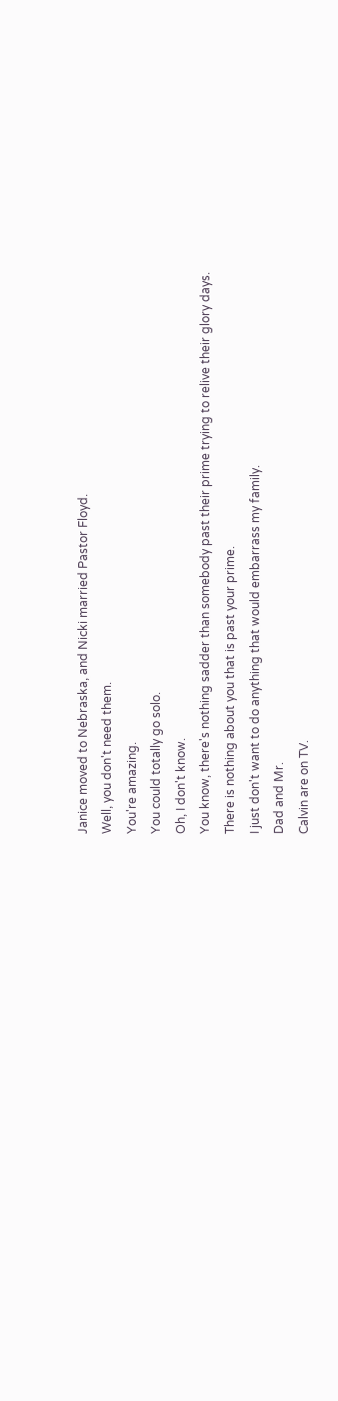Janice moved to Nebraska, and Nicki married Pastor Floyd.
Well, you don't need them.
You're amazing.
You could totally go solo.
Oh, I don't know.
You know, there's nothing sadder than somebody past their prime trying to relive their glory days.
There is nothing about you that is past your prime.
I just don't want to do anything that would embarrass my family.
Dad and Mr.
Calvin are on TV.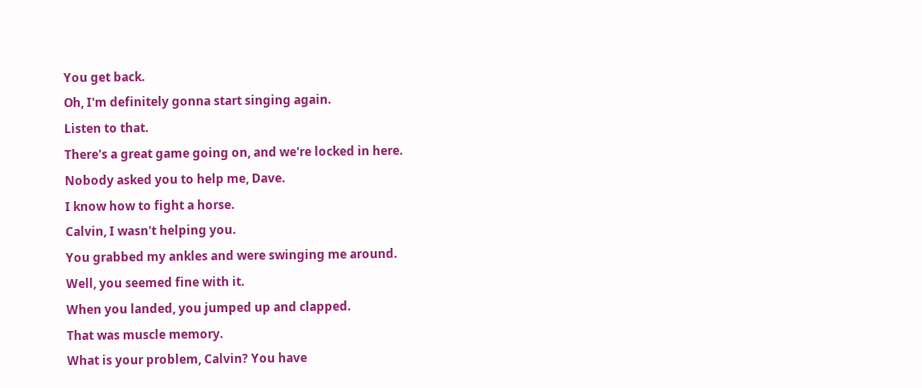You get back.
Oh, I'm definitely gonna start singing again.
Listen to that.
There's a great game going on, and we're locked in here.
Nobody asked you to help me, Dave.
I know how to fight a horse.
Calvin, I wasn't helping you.
You grabbed my ankles and were swinging me around.
Well, you seemed fine with it.
When you landed, you jumped up and clapped.
That was muscle memory.
What is your problem, Calvin? You have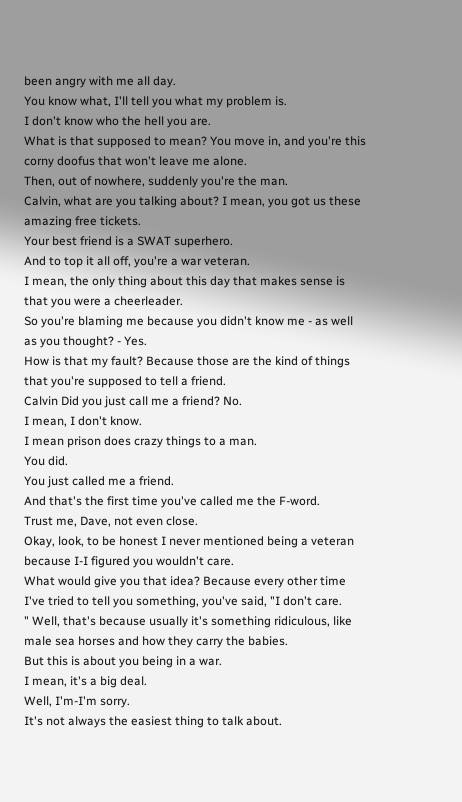been angry with me all day.
You know what, I'll tell you what my problem is.
I don't know who the hell you are.
What is that supposed to mean? You move in, and you're this corny doofus that won't leave me alone.
Then, out of nowhere, suddenly you're the man.
Calvin, what are you talking about? I mean, you got us these amazing free tickets.
Your best friend is a SWAT superhero.
And to top it all off, you're a war veteran.
I mean, the only thing about this day that makes sense is that you were a cheerleader.
So you're blaming me because you didn't know me - as well as you thought? - Yes.
How is that my fault? Because those are the kind of things that you're supposed to tell a friend.
Calvin Did you just call me a friend? No.
I mean, I don't know.
I mean prison does crazy things to a man.
You did.
You just called me a friend.
And that's the first time you've called me the F-word.
Trust me, Dave, not even close.
Okay, look, to be honest I never mentioned being a veteran because I-I figured you wouldn't care.
What would give you that idea? Because every other time I've tried to tell you something, you've said, "I don't care.
" Well, that's because usually it's something ridiculous, like male sea horses and how they carry the babies.
But this is about you being in a war.
I mean, it's a big deal.
Well, I'm-I'm sorry.
It's not always the easiest thing to talk about.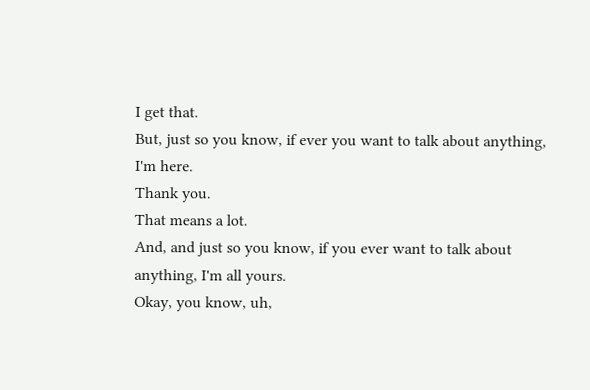I get that.
But, just so you know, if ever you want to talk about anything, I'm here.
Thank you.
That means a lot.
And, and just so you know, if you ever want to talk about anything, I'm all yours.
Okay, you know, uh,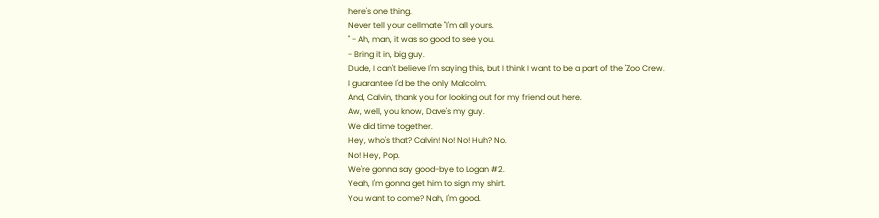here's one thing.
Never tell your cellmate "I'm all yours.
" - Ah, man, it was so good to see you.
- Bring it in, big guy.
Dude, I can't believe I'm saying this, but I think I want to be a part of the 'Zoo Crew.
I guarantee I'd be the only Malcolm.
And, Calvin, thank you for looking out for my friend out here.
Aw, well, you know, Dave's my guy.
We did time together.
Hey, who's that? Calvin! No! No! Huh? No.
No! Hey, Pop.
We're gonna say good-bye to Logan #2.
Yeah, I'm gonna get him to sign my shirt.
You want to come? Nah, I'm good.